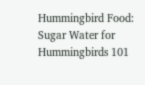Hummingbird Food: Sugar Water for Hummingbirds 101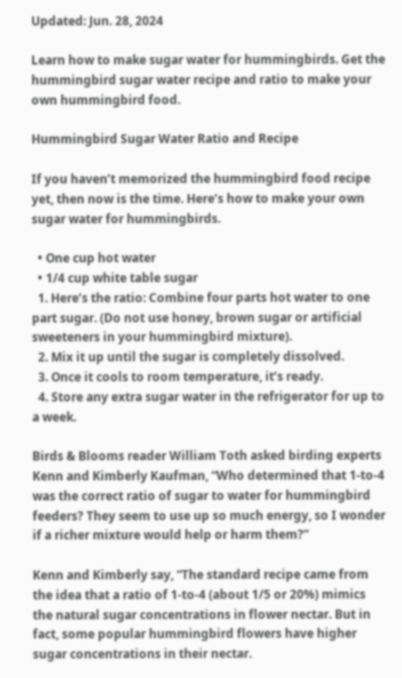Updated: Jun. 28, 2024

Learn how to make sugar water for hummingbirds. Get the hummingbird sugar water recipe and ratio to make your own hummingbird food.

Hummingbird Sugar Water Ratio and Recipe

If you haven’t memorized the hummingbird food recipe yet, then now is the time. Here’s how to make your own sugar water for hummingbirds.

  • One cup hot water
  • 1/4 cup white table sugar
  1. Here’s the ratio: Combine four parts hot water to one part sugar. (Do not use honey, brown sugar or artificial sweeteners in your hummingbird mixture).
  2. Mix it up until the sugar is completely dissolved.
  3. Once it cools to room temperature, it’s ready.
  4. Store any extra sugar water in the refrigerator for up to a week.

Birds & Blooms reader William Toth asked birding experts Kenn and Kimberly Kaufman, “Who determined that 1-to-4 was the correct ratio of sugar to water for hummingbird feeders? They seem to use up so much energy, so I wonder if a richer mixture would help or harm them?”

Kenn and Kimberly say, “The standard recipe came from the idea that a ratio of 1-to-4 (about 1/5 or 20%) mimics the natural sugar concentrations in flower nectar. But in fact, some popular hummingbird flowers have higher sugar concentrations in their nectar.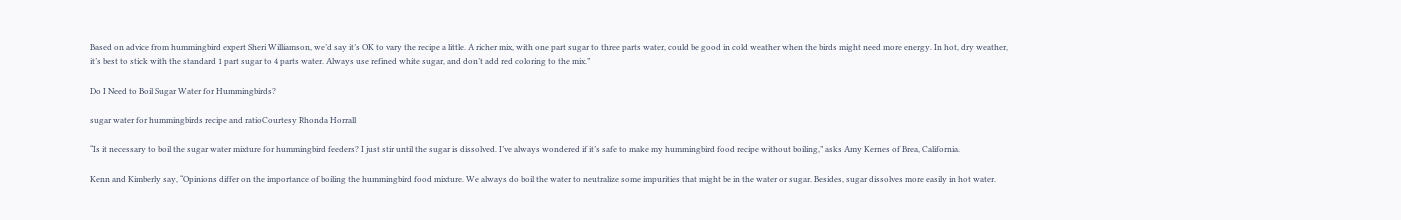Based on advice from hummingbird expert Sheri Williamson, we’d say it’s OK to vary the recipe a little. A richer mix, with one part sugar to three parts water, could be good in cold weather when the birds might need more energy. In hot, dry weather, it’s best to stick with the standard 1 part sugar to 4 parts water. Always use refined white sugar, and don’t add red coloring to the mix.”

Do I Need to Boil Sugar Water for Hummingbirds?

sugar water for hummingbirds recipe and ratioCourtesy Rhonda Horrall

“Is it necessary to boil the sugar water mixture for hummingbird feeders? I just stir until the sugar is dissolved. I’ve always wondered if it’s safe to make my hummingbird food recipe without boiling,” asks Amy Kernes of Brea, California.

Kenn and Kimberly say, “Opinions differ on the importance of boiling the hummingbird food mixture. We always do boil the water to neutralize some impurities that might be in the water or sugar. Besides, sugar dissolves more easily in hot water.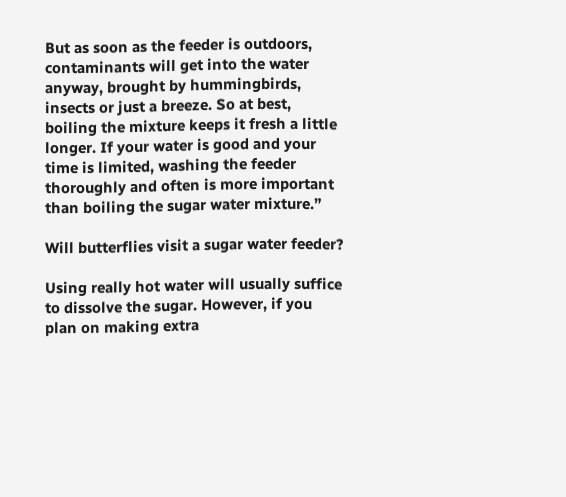But as soon as the feeder is outdoors, contaminants will get into the water anyway, brought by hummingbirds, insects or just a breeze. So at best, boiling the mixture keeps it fresh a little longer. If your water is good and your time is limited, washing the feeder thoroughly and often is more important than boiling the sugar water mixture.”

Will butterflies visit a sugar water feeder?

Using really hot water will usually suffice to dissolve the sugar. However, if you plan on making extra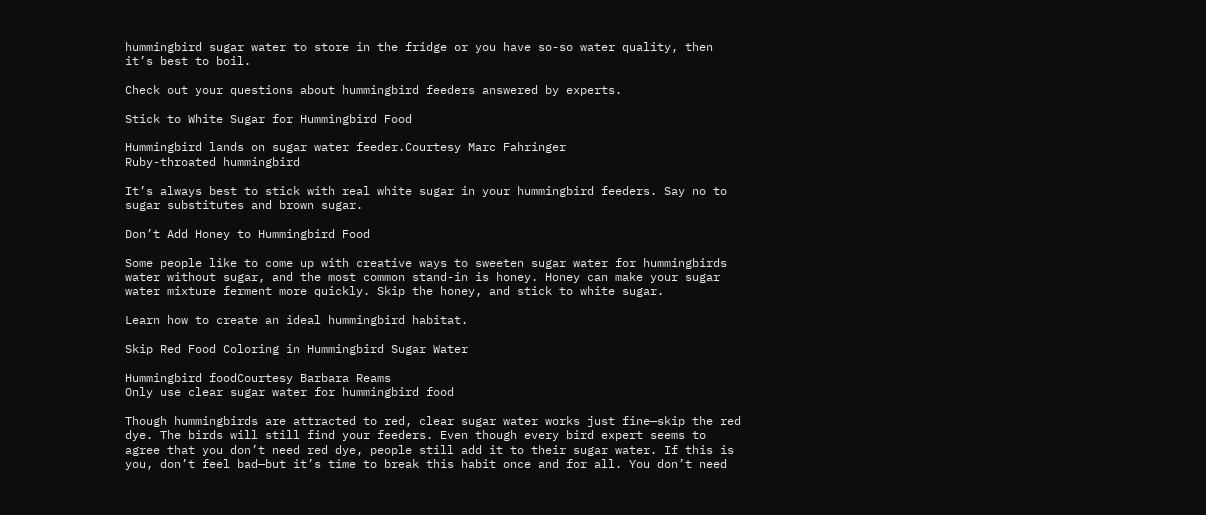hummingbird sugar water to store in the fridge or you have so-so water quality, then it’s best to boil.

Check out your questions about hummingbird feeders answered by experts.

Stick to White Sugar for Hummingbird Food

Hummingbird lands on sugar water feeder.Courtesy Marc Fahringer
Ruby-throated hummingbird

It’s always best to stick with real white sugar in your hummingbird feeders. Say no to sugar substitutes and brown sugar.

Don’t Add Honey to Hummingbird Food

Some people like to come up with creative ways to sweeten sugar water for hummingbirds water without sugar, and the most common stand-in is honey. Honey can make your sugar water mixture ferment more quickly. Skip the honey, and stick to white sugar.

Learn how to create an ideal hummingbird habitat.

Skip Red Food Coloring in Hummingbird Sugar Water

Hummingbird foodCourtesy Barbara Reams
Only use clear sugar water for hummingbird food

Though hummingbirds are attracted to red, clear sugar water works just fine—skip the red dye. The birds will still find your feeders. Even though every bird expert seems to agree that you don’t need red dye, people still add it to their sugar water. If this is you, don’t feel bad—but it’s time to break this habit once and for all. You don’t need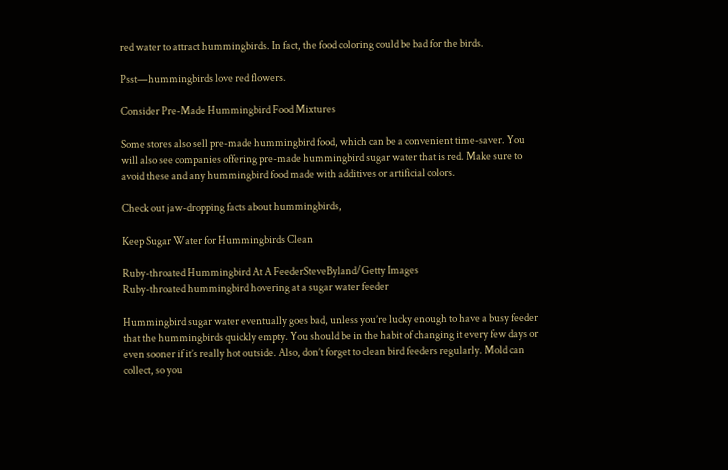red water to attract hummingbirds. In fact, the food coloring could be bad for the birds.

Psst—hummingbirds love red flowers.

Consider Pre-Made Hummingbird Food Mixtures

Some stores also sell pre-made hummingbird food, which can be a convenient time-saver. You will also see companies offering pre-made hummingbird sugar water that is red. Make sure to avoid these and any hummingbird food made with additives or artificial colors.

Check out jaw-dropping facts about hummingbirds,

Keep Sugar Water for Hummingbirds Clean

Ruby-throated Hummingbird At A FeederSteveByland/Getty Images
Ruby-throated hummingbird hovering at a sugar water feeder

Hummingbird sugar water eventually goes bad, unless you’re lucky enough to have a busy feeder that the hummingbirds quickly empty. You should be in the habit of changing it every few days or even sooner if it’s really hot outside. Also, don’t forget to clean bird feeders regularly. Mold can collect, so you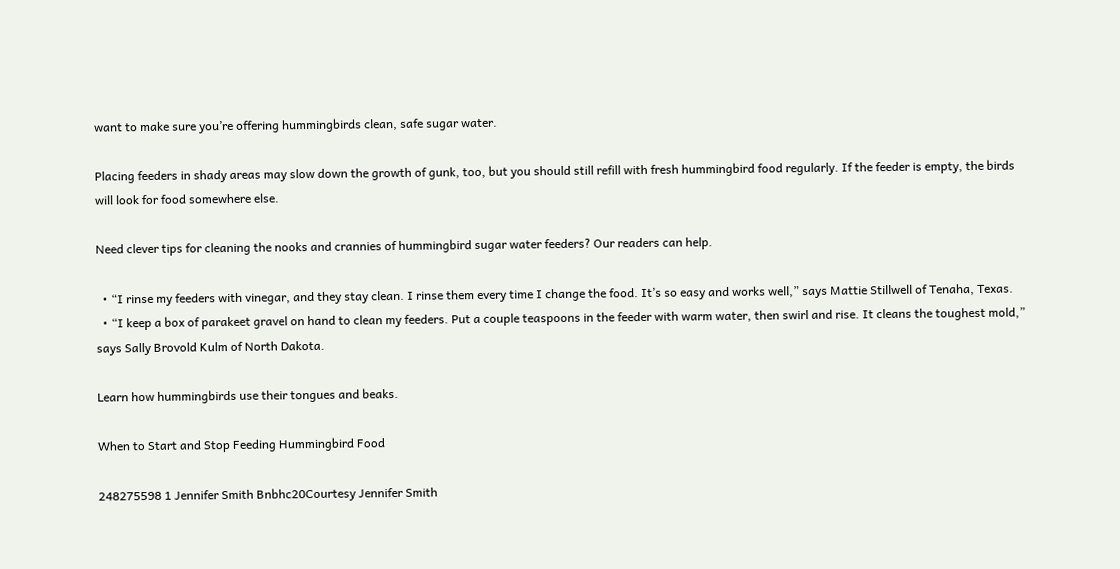want to make sure you’re offering hummingbirds clean, safe sugar water.

Placing feeders in shady areas may slow down the growth of gunk, too, but you should still refill with fresh hummingbird food regularly. If the feeder is empty, the birds will look for food somewhere else.

Need clever tips for cleaning the nooks and crannies of hummingbird sugar water feeders? Our readers can help.

  • “I rinse my feeders with vinegar, and they stay clean. I rinse them every time I change the food. It’s so easy and works well,” says Mattie Stillwell of Tenaha, Texas.
  • “I keep a box of parakeet gravel on hand to clean my feeders. Put a couple teaspoons in the feeder with warm water, then swirl and rise. It cleans the toughest mold,” says Sally Brovold Kulm of North Dakota.

Learn how hummingbirds use their tongues and beaks.

When to Start and Stop Feeding Hummingbird Food

248275598 1 Jennifer Smith Bnbhc20Courtesy Jennifer Smith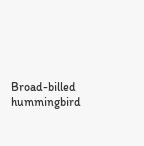Broad-billed hummingbird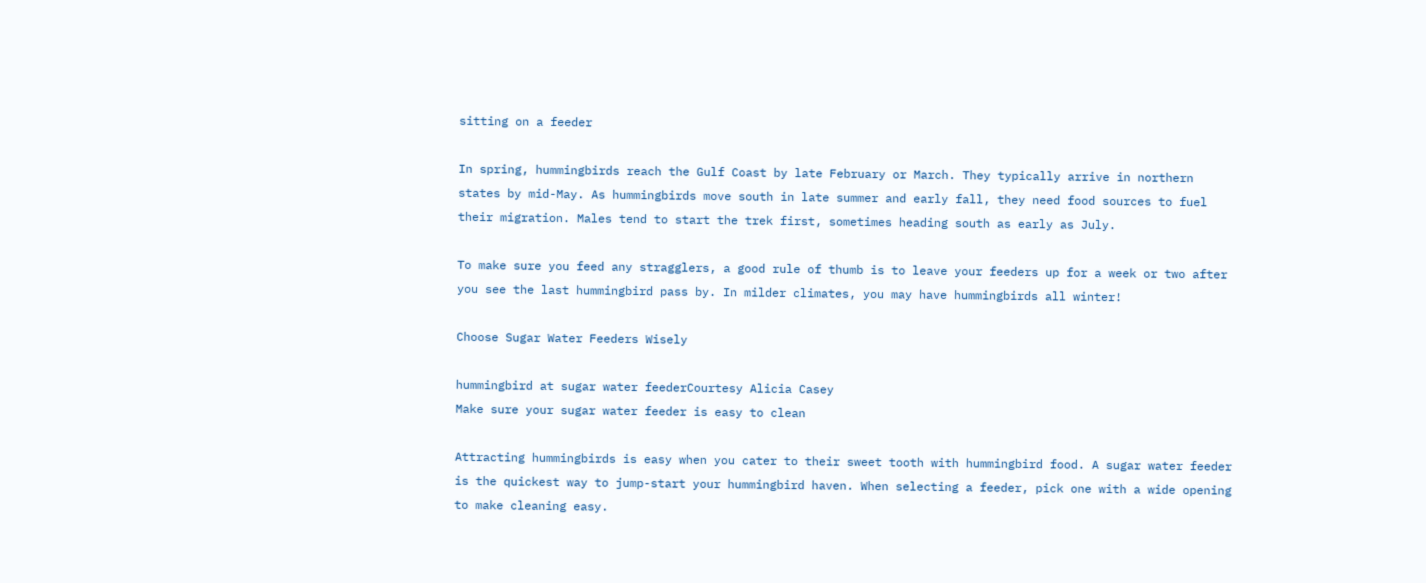sitting on a feeder

In spring, hummingbirds reach the Gulf Coast by late February or March. They typically arrive in northern states by mid-May. As hummingbirds move south in late summer and early fall, they need food sources to fuel their migration. Males tend to start the trek first, sometimes heading south as early as July.

To make sure you feed any stragglers, a good rule of thumb is to leave your feeders up for a week or two after you see the last hummingbird pass by. In milder climates, you may have hummingbirds all winter!

Choose Sugar Water Feeders Wisely

hummingbird at sugar water feederCourtesy Alicia Casey
Make sure your sugar water feeder is easy to clean

Attracting hummingbirds is easy when you cater to their sweet tooth with hummingbird food. A sugar water feeder is the quickest way to jump-start your hummingbird haven. When selecting a feeder, pick one with a wide opening to make cleaning easy.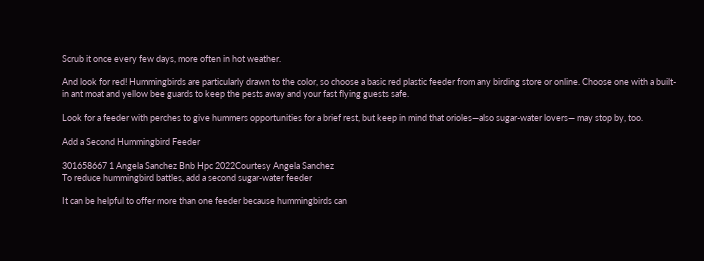Scrub it once every few days, more often in hot weather.

And look for red! Hummingbirds are particularly drawn to the color, so choose a basic red plastic feeder from any birding store or online. Choose one with a built-in ant moat and yellow bee guards to keep the pests away and your fast flying guests safe.

Look for a feeder with perches to give hummers opportunities for a brief rest, but keep in mind that orioles—also sugar-water lovers— may stop by, too.

Add a Second Hummingbird Feeder

301658667 1 Angela Sanchez Bnb Hpc 2022Courtesy Angela Sanchez
To reduce hummingbird battles, add a second sugar-water feeder

It can be helpful to offer more than one feeder because hummingbirds can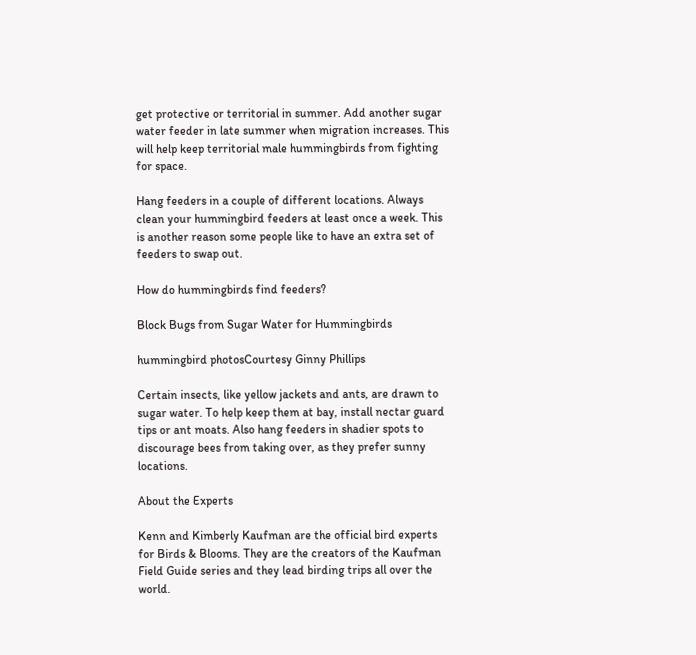get protective or territorial in summer. Add another sugar water feeder in late summer when migration increases. This will help keep territorial male hummingbirds from fighting for space.

Hang feeders in a couple of different locations. Always clean your hummingbird feeders at least once a week. This is another reason some people like to have an extra set of feeders to swap out.

How do hummingbirds find feeders?

Block Bugs from Sugar Water for Hummingbirds

hummingbird photosCourtesy Ginny Phillips

Certain insects, like yellow jackets and ants, are drawn to sugar water. To help keep them at bay, install nectar guard tips or ant moats. Also hang feeders in shadier spots to discourage bees from taking over, as they prefer sunny locations.

About the Experts

Kenn and Kimberly Kaufman are the official bird experts for Birds & Blooms. They are the creators of the Kaufman Field Guide series and they lead birding trips all over the world.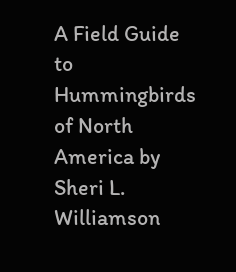A Field Guide to Hummingbirds of North America by Sheri L. Williamson